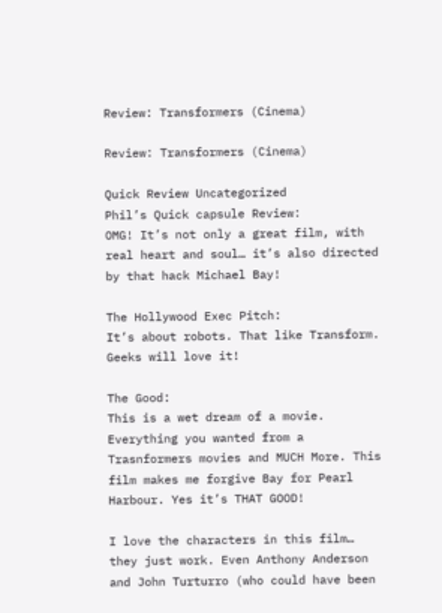Review: Transformers (Cinema)

Review: Transformers (Cinema)

Quick Review Uncategorized
Phil’s Quick capsule Review:
OMG! It’s not only a great film, with real heart and soul… it’s also directed by that hack Michael Bay!

The Hollywood Exec Pitch:
It’s about robots. That like Transform. Geeks will love it!

The Good:
This is a wet dream of a movie. Everything you wanted from a Trasnformers movies and MUCH More. This film makes me forgive Bay for Pearl Harbour. Yes it’s THAT GOOD!

I love the characters in this film… they just work. Even Anthony Anderson and John Turturro (who could have been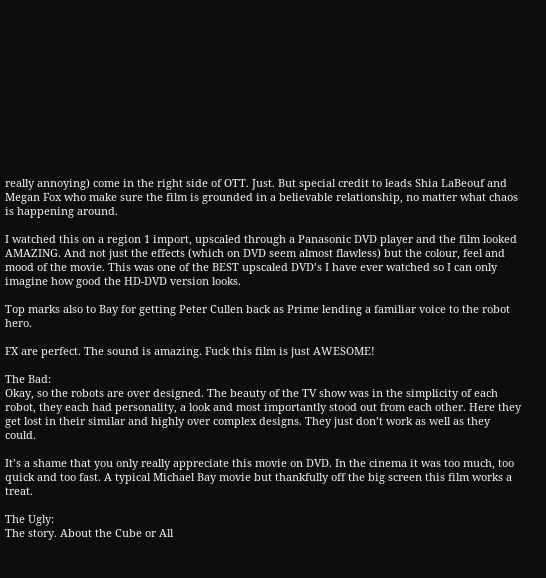really annoying) come in the right side of OTT. Just. But special credit to leads Shia LaBeouf and Megan Fox who make sure the film is grounded in a believable relationship, no matter what chaos is happening around.

I watched this on a region 1 import, upscaled through a Panasonic DVD player and the film looked AMAZING. And not just the effects (which on DVD seem almost flawless) but the colour, feel and mood of the movie. This was one of the BEST upscaled DVD’s I have ever watched so I can only imagine how good the HD-DVD version looks.

Top marks also to Bay for getting Peter Cullen back as Prime lending a familiar voice to the robot hero.

FX are perfect. The sound is amazing. Fuck this film is just AWESOME!

The Bad:
Okay, so the robots are over designed. The beauty of the TV show was in the simplicity of each robot, they each had personality, a look and most importantly stood out from each other. Here they get lost in their similar and highly over complex designs. They just don’t work as well as they could.

It’s a shame that you only really appreciate this movie on DVD. In the cinema it was too much, too quick and too fast. A typical Michael Bay movie but thankfully off the big screen this film works a treat.

The Ugly:
The story. About the Cube or All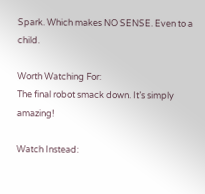Spark. Which makes NO SENSE. Even to a child.

Worth Watching For:
The final robot smack down. It’s simply amazing!

Watch Instead: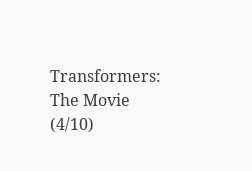Transformers: The Movie (4/10)